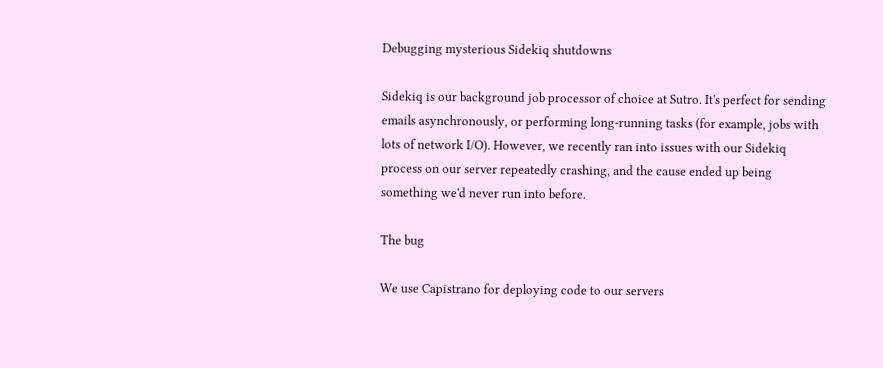Debugging mysterious Sidekiq shutdowns

Sidekiq is our background job processor of choice at Sutro. It's perfect for sending emails asynchronously, or performing long-running tasks (for example, jobs with lots of network I/O). However, we recently ran into issues with our Sidekiq process on our server repeatedly crashing, and the cause ended up being something we'd never run into before.

The bug

We use Capistrano for deploying code to our servers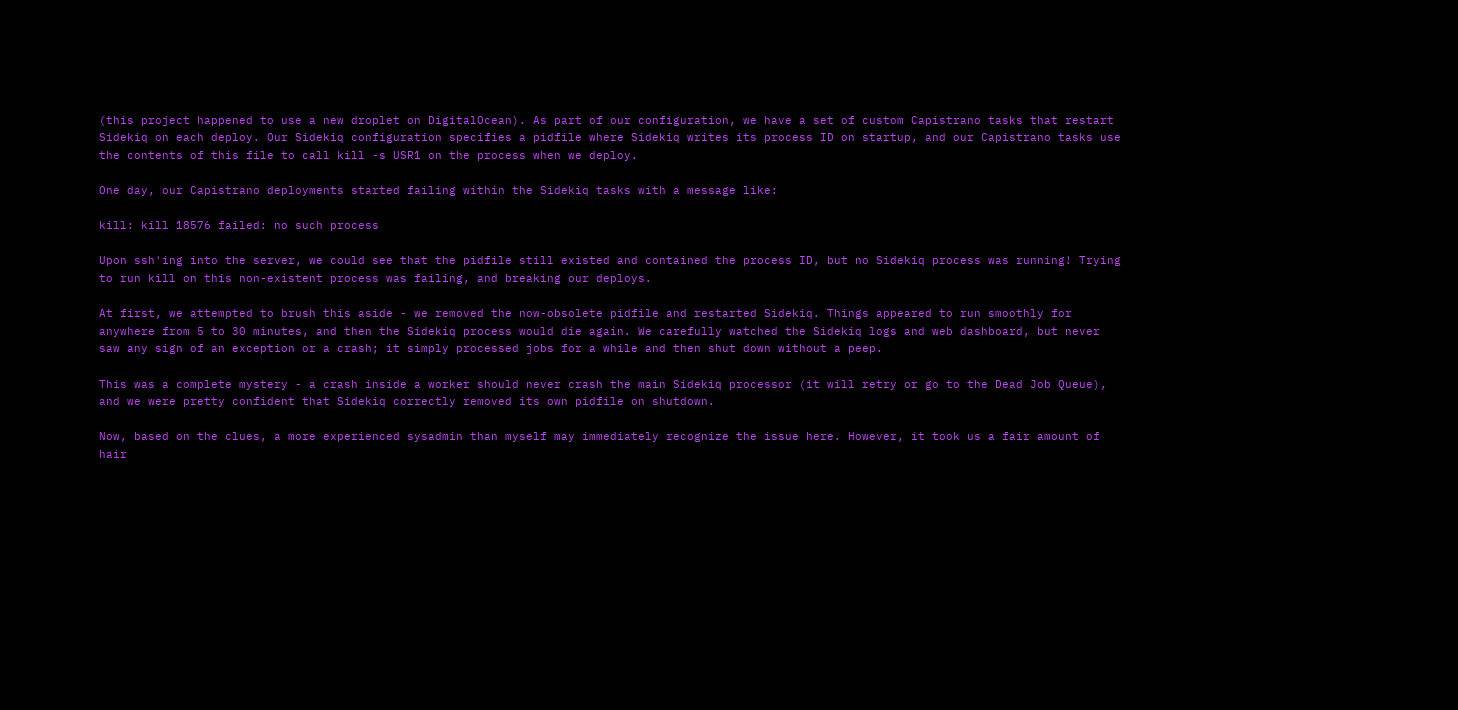(this project happened to use a new droplet on DigitalOcean). As part of our configuration, we have a set of custom Capistrano tasks that restart Sidekiq on each deploy. Our Sidekiq configuration specifies a pidfile where Sidekiq writes its process ID on startup, and our Capistrano tasks use the contents of this file to call kill -s USR1 on the process when we deploy.

One day, our Capistrano deployments started failing within the Sidekiq tasks with a message like:

kill: kill 18576 failed: no such process

Upon ssh'ing into the server, we could see that the pidfile still existed and contained the process ID, but no Sidekiq process was running! Trying to run kill on this non-existent process was failing, and breaking our deploys.

At first, we attempted to brush this aside - we removed the now-obsolete pidfile and restarted Sidekiq. Things appeared to run smoothly for anywhere from 5 to 30 minutes, and then the Sidekiq process would die again. We carefully watched the Sidekiq logs and web dashboard, but never saw any sign of an exception or a crash; it simply processed jobs for a while and then shut down without a peep.

This was a complete mystery - a crash inside a worker should never crash the main Sidekiq processor (it will retry or go to the Dead Job Queue), and we were pretty confident that Sidekiq correctly removed its own pidfile on shutdown.

Now, based on the clues, a more experienced sysadmin than myself may immediately recognize the issue here. However, it took us a fair amount of hair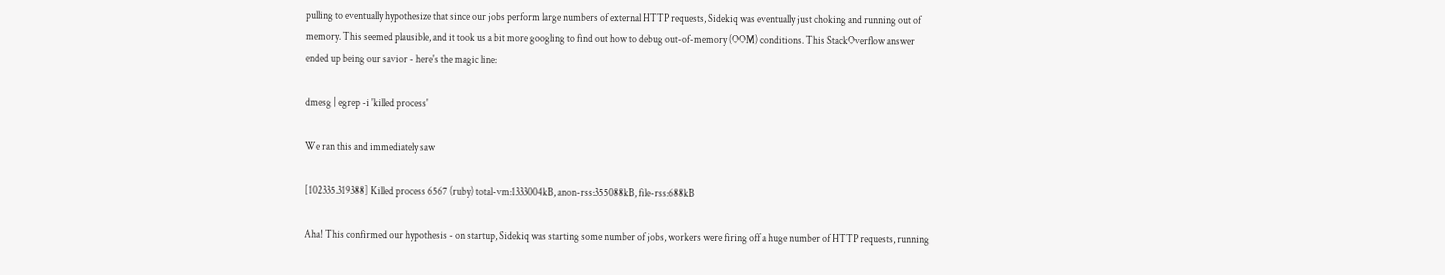pulling to eventually hypothesize that since our jobs perform large numbers of external HTTP requests, Sidekiq was eventually just choking and running out of memory. This seemed plausible, and it took us a bit more googling to find out how to debug out-of-memory (OOM) conditions. This StackOverflow answer ended up being our savior - here's the magic line:

dmesg | egrep -i 'killed process'

We ran this and immediately saw

[102335.319388] Killed process 6567 (ruby) total-vm:1333004kB, anon-rss:355088kB, file-rss:688kB

Aha! This confirmed our hypothesis - on startup, Sidekiq was starting some number of jobs, workers were firing off a huge number of HTTP requests, running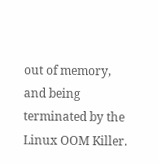out of memory, and being terminated by the Linux OOM Killer.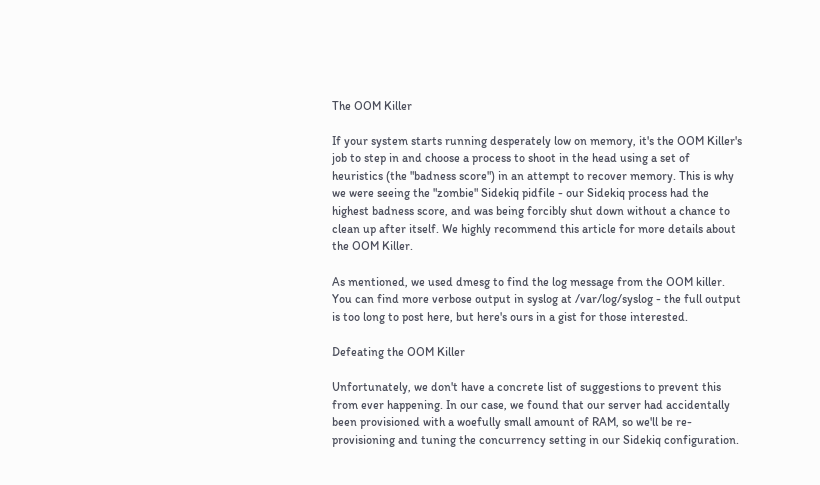The OOM Killer

If your system starts running desperately low on memory, it's the OOM Killer's job to step in and choose a process to shoot in the head using a set of heuristics (the "badness score") in an attempt to recover memory. This is why we were seeing the "zombie" Sidekiq pidfile - our Sidekiq process had the highest badness score, and was being forcibly shut down without a chance to clean up after itself. We highly recommend this article for more details about the OOM Killer.

As mentioned, we used dmesg to find the log message from the OOM killer. You can find more verbose output in syslog at /var/log/syslog - the full output is too long to post here, but here's ours in a gist for those interested.

Defeating the OOM Killer

Unfortunately, we don't have a concrete list of suggestions to prevent this from ever happening. In our case, we found that our server had accidentally been provisioned with a woefully small amount of RAM, so we'll be re-provisioning and tuning the concurrency setting in our Sidekiq configuration.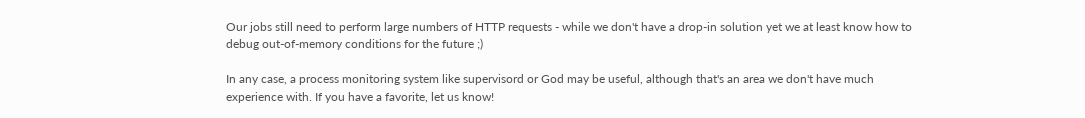Our jobs still need to perform large numbers of HTTP requests - while we don't have a drop-in solution yet we at least know how to debug out-of-memory conditions for the future ;)

In any case, a process monitoring system like supervisord or God may be useful, although that's an area we don't have much experience with. If you have a favorite, let us know!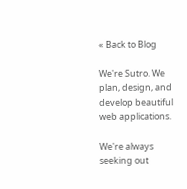« Back to Blog

We're Sutro. We plan, design, and develop beautiful web applications.

We're always seeking out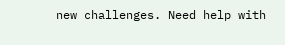new challenges. Need help with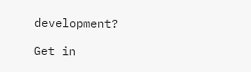development?

Get in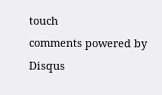touch
comments powered by Disqus